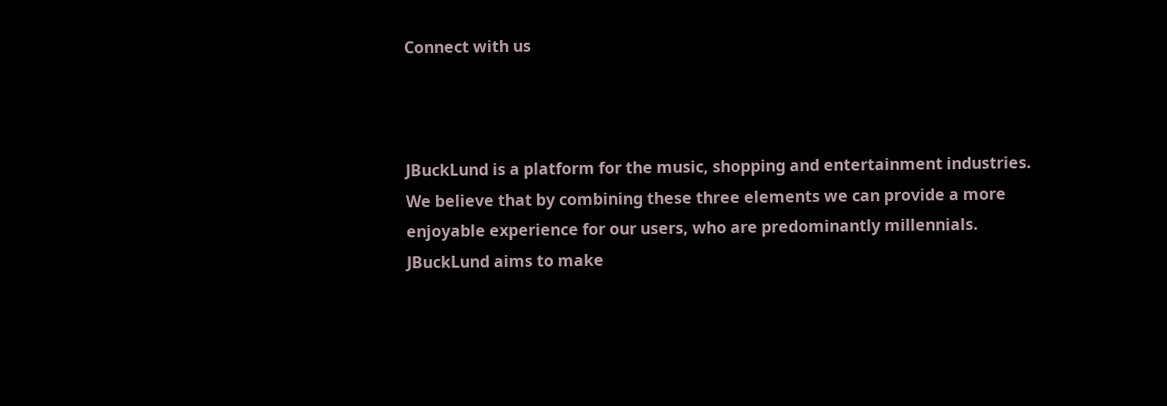Connect with us



JBuckLund is a platform for the music, shopping and entertainment industries. We believe that by combining these three elements we can provide a more enjoyable experience for our users, who are predominantly millennials.
JBuckLund aims to make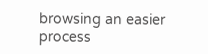browsing an easier process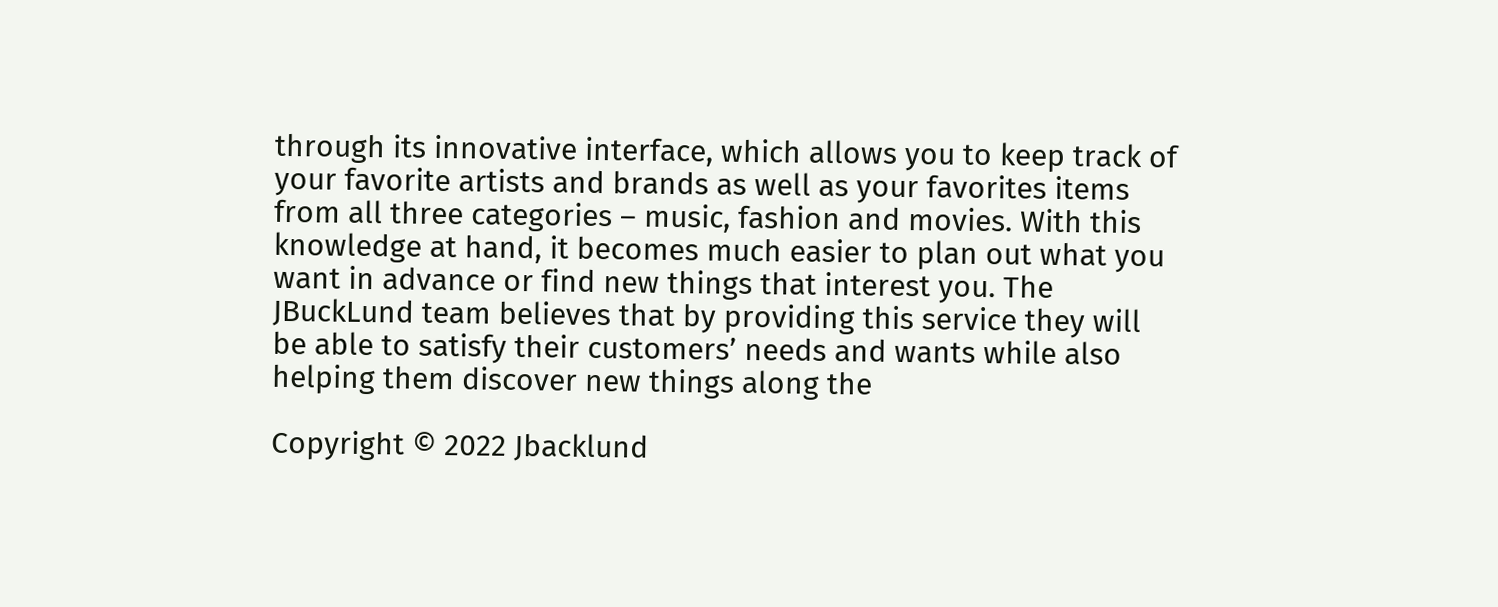through its innovative interface, which allows you to keep track of your favorite artists and brands as well as your favorites items from all three categories – music, fashion and movies. With this knowledge at hand, it becomes much easier to plan out what you want in advance or find new things that interest you. The JBuckLund team believes that by providing this service they will be able to satisfy their customers’ needs and wants while also helping them discover new things along the

Copyright © 2022 Jbacklund